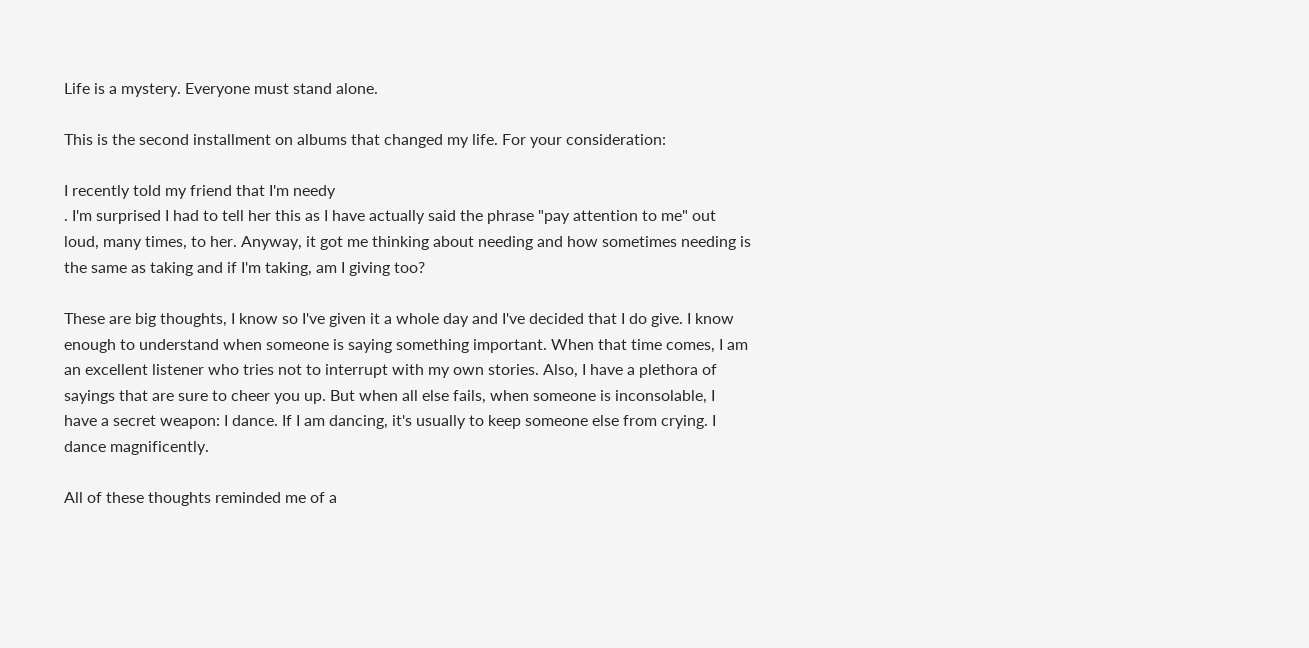Life is a mystery. Everyone must stand alone.

This is the second installment on albums that changed my life. For your consideration:

I recently told my friend that I'm needy
. I'm surprised I had to tell her this as I have actually said the phrase "pay attention to me" out loud, many times, to her. Anyway, it got me thinking about needing and how sometimes needing is the same as taking and if I'm taking, am I giving too?

These are big thoughts, I know so I've given it a whole day and I've decided that I do give. I know enough to understand when someone is saying something important. When that time comes, I am an excellent listener who tries not to interrupt with my own stories. Also, I have a plethora of sayings that are sure to cheer you up. But when all else fails, when someone is inconsolable, I have a secret weapon: I dance. If I am dancing, it's usually to keep someone else from crying. I dance magnificently.

All of these thoughts reminded me of a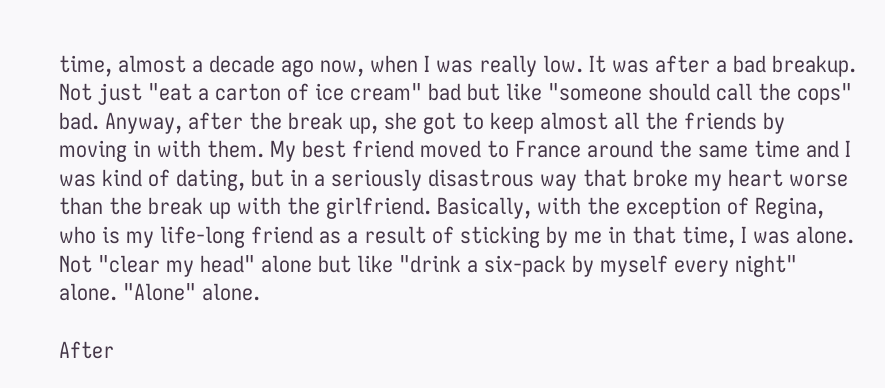time, almost a decade ago now, when I was really low. It was after a bad breakup. Not just "eat a carton of ice cream" bad but like "someone should call the cops" bad. Anyway, after the break up, she got to keep almost all the friends by moving in with them. My best friend moved to France around the same time and I was kind of dating, but in a seriously disastrous way that broke my heart worse than the break up with the girlfriend. Basically, with the exception of Regina, who is my life-long friend as a result of sticking by me in that time, I was alone. Not "clear my head" alone but like "drink a six-pack by myself every night" alone. "Alone" alone.

After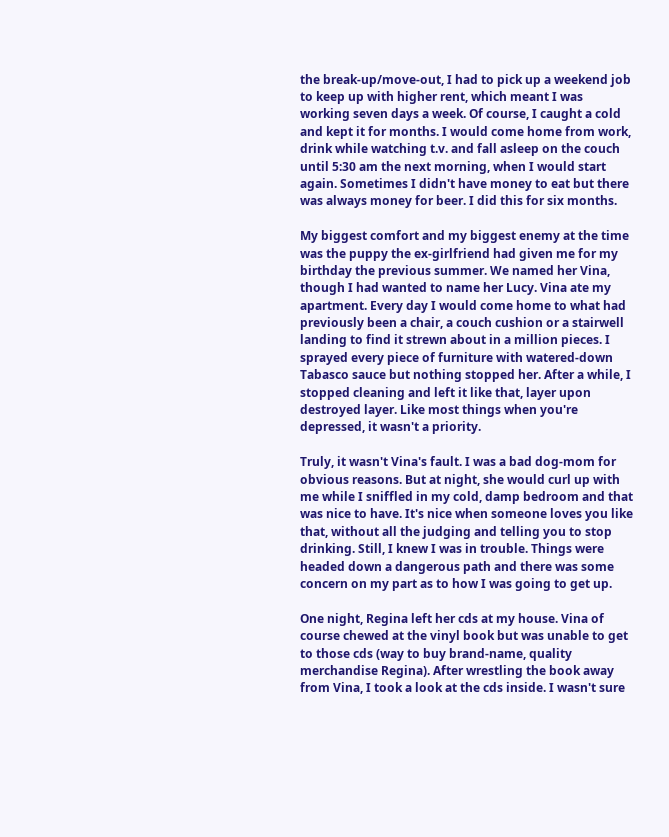the break-up/move-out, I had to pick up a weekend job to keep up with higher rent, which meant I was working seven days a week. Of course, I caught a cold and kept it for months. I would come home from work, drink while watching t.v. and fall asleep on the couch until 5:30 am the next morning, when I would start again. Sometimes I didn't have money to eat but there was always money for beer. I did this for six months.

My biggest comfort and my biggest enemy at the time was the puppy the ex-girlfriend had given me for my birthday the previous summer. We named her Vina, though I had wanted to name her Lucy. Vina ate my apartment. Every day I would come home to what had previously been a chair, a couch cushion or a stairwell landing to find it strewn about in a million pieces. I sprayed every piece of furniture with watered-down Tabasco sauce but nothing stopped her. After a while, I stopped cleaning and left it like that, layer upon destroyed layer. Like most things when you're depressed, it wasn't a priority.

Truly, it wasn't Vina's fault. I was a bad dog-mom for obvious reasons. But at night, she would curl up with me while I sniffled in my cold, damp bedroom and that was nice to have. It's nice when someone loves you like that, without all the judging and telling you to stop drinking. Still, I knew I was in trouble. Things were headed down a dangerous path and there was some concern on my part as to how I was going to get up.

One night, Regina left her cds at my house. Vina of course chewed at the vinyl book but was unable to get to those cds (way to buy brand-name, quality merchandise Regina). After wrestling the book away from Vina, I took a look at the cds inside. I wasn't sure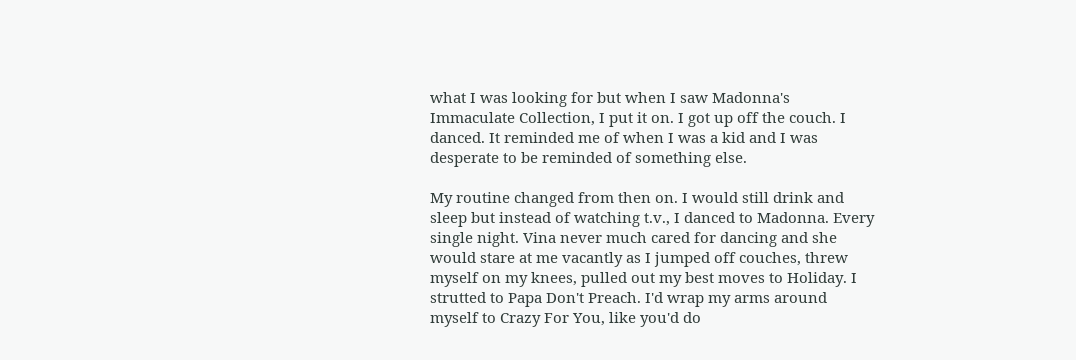what I was looking for but when I saw Madonna's Immaculate Collection, I put it on. I got up off the couch. I danced. It reminded me of when I was a kid and I was desperate to be reminded of something else.

My routine changed from then on. I would still drink and sleep but instead of watching t.v., I danced to Madonna. Every single night. Vina never much cared for dancing and she would stare at me vacantly as I jumped off couches, threw myself on my knees, pulled out my best moves to Holiday. I strutted to Papa Don't Preach. I'd wrap my arms around myself to Crazy For You, like you'd do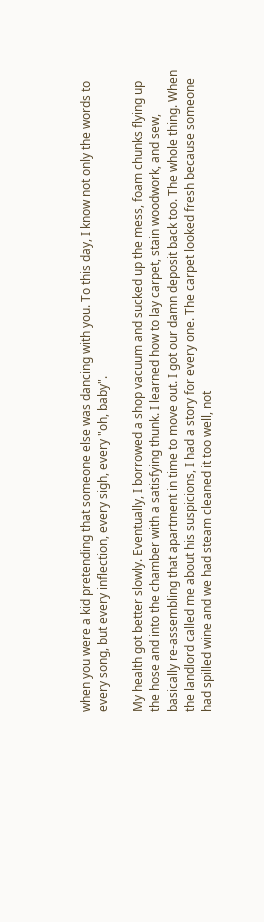when you were a kid pretending that someone else was dancing with you. To this day, I know not only the words to every song, but every inflection, every sigh, every "oh, baby".

My health got better slowly. Eventually, I borrowed a shop vacuum and sucked up the mess, foam chunks flying up the hose and into the chamber with a satisfying thunk. I learned how to lay carpet, stain woodwork, and sew, basically re-assembling that apartment in time to move out. I got our damn deposit back too. The whole thing. When the landlord called me about his suspicions, I had a story for every one. The carpet looked fresh because someone had spilled wine and we had steam cleaned it too well, not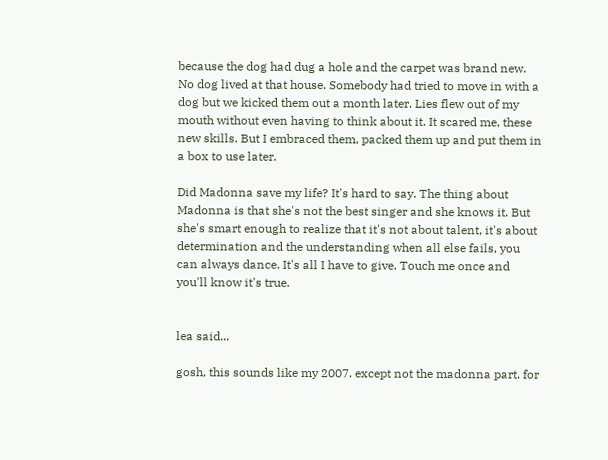because the dog had dug a hole and the carpet was brand new. No dog lived at that house. Somebody had tried to move in with a dog but we kicked them out a month later. Lies flew out of my mouth without even having to think about it. It scared me, these new skills. But I embraced them, packed them up and put them in a box to use later.

Did Madonna save my life? It's hard to say. The thing about Madonna is that she's not the best singer and she knows it. But she's smart enough to realize that it's not about talent, it's about determination and the understanding when all else fails, you can always dance. It's all I have to give. Touch me once and you'll know it's true.


lea said...

gosh, this sounds like my 2007. except not the madonna part. for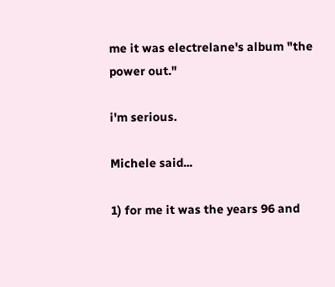me it was electrelane's album "the power out."

i'm serious.

Michele said...

1) for me it was the years 96 and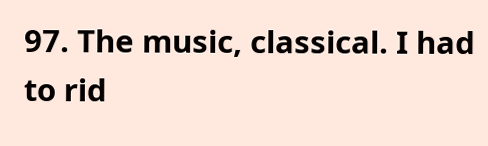97. The music, classical. I had to rid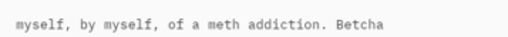myself, by myself, of a meth addiction. Betcha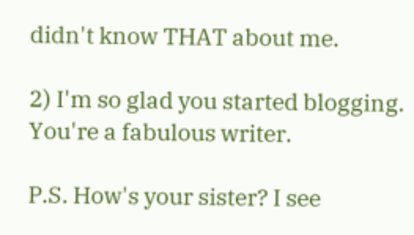didn't know THAT about me.

2) I'm so glad you started blogging. You're a fabulous writer.

P.S. How's your sister? I see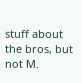stuff about the bros, but not M.